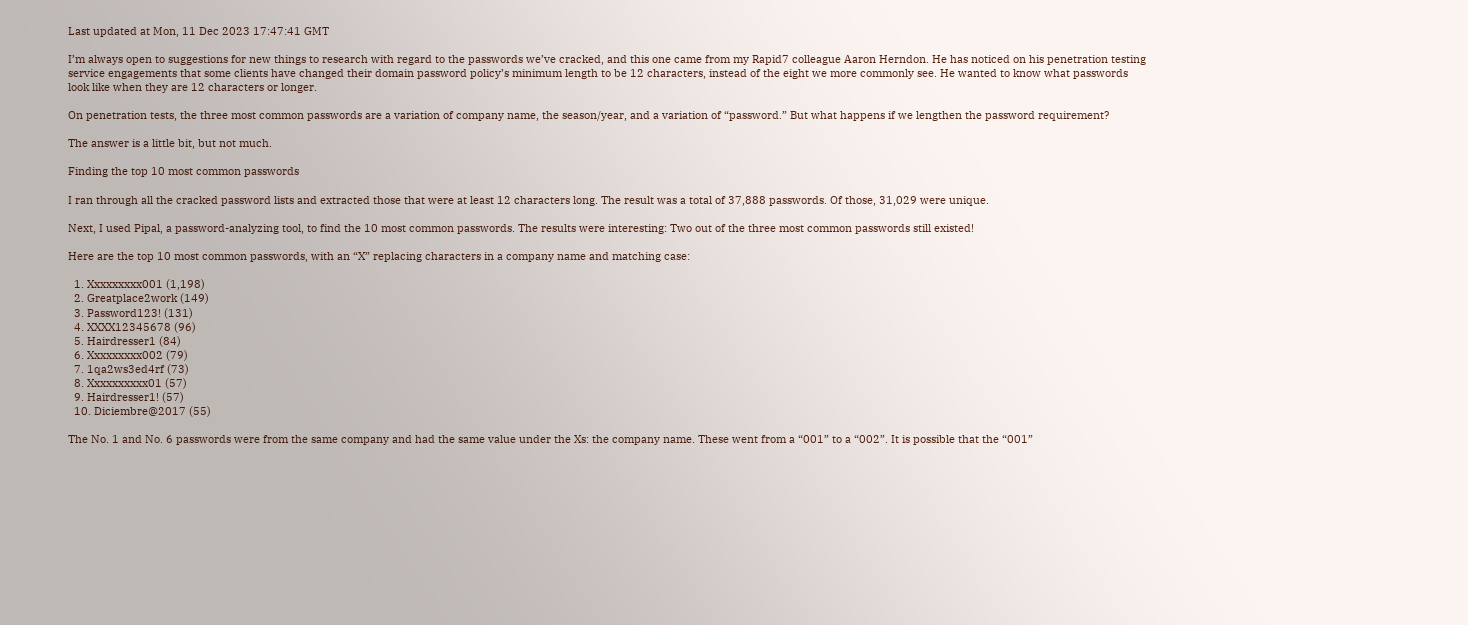Last updated at Mon, 11 Dec 2023 17:47:41 GMT

I’m always open to suggestions for new things to research with regard to the passwords we’ve cracked, and this one came from my Rapid7 colleague Aaron Herndon. He has noticed on his penetration testing service engagements that some clients have changed their domain password policy’s minimum length to be 12 characters, instead of the eight we more commonly see. He wanted to know what passwords look like when they are 12 characters or longer.

On penetration tests, the three most common passwords are a variation of company name, the season/year, and a variation of “password.” But what happens if we lengthen the password requirement?

The answer is a little bit, but not much.

Finding the top 10 most common passwords

I ran through all the cracked password lists and extracted those that were at least 12 characters long. The result was a total of 37,888 passwords. Of those, 31,029 were unique.

Next, I used Pipal, a password-analyzing tool, to find the 10 most common passwords. The results were interesting: Two out of the three most common passwords still existed!

Here are the top 10 most common passwords, with an “X” replacing characters in a company name and matching case:

  1. Xxxxxxxxx001 (1,198)
  2. Greatplace2work (149)
  3. Password123! (131)
  4. XXXX12345678 (96)
  5. Hairdresser1 (84)
  6. Xxxxxxxxx002 (79)
  7. 1qa2ws3ed4rf (73)
  8. Xxxxxxxxxx01 (57)
  9. Hairdresser1! (57)
  10. Diciembre@2017 (55)

The No. 1 and No. 6 passwords were from the same company and had the same value under the Xs: the company name. These went from a “001” to a “002”. It is possible that the “001”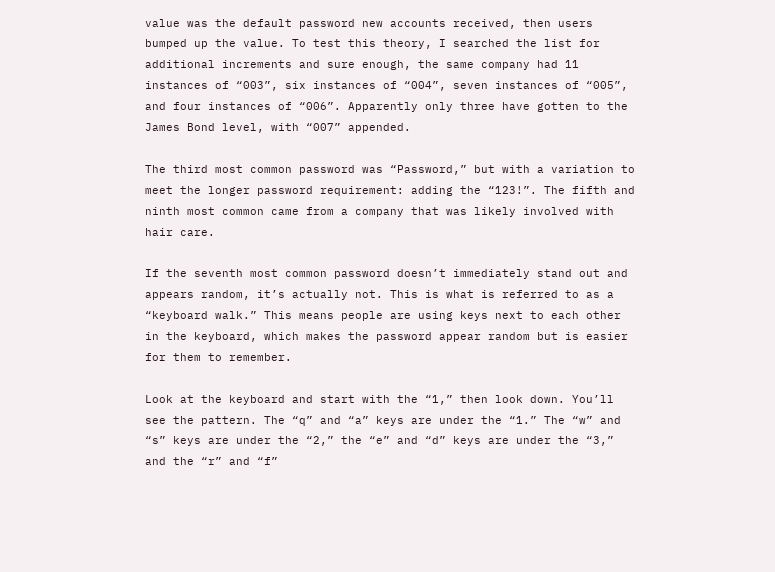value was the default password new accounts received, then users bumped up the value. To test this theory, I searched the list for additional increments and sure enough, the same company had 11 instances of “003”, six instances of “004”, seven instances of “005”, and four instances of “006”. Apparently only three have gotten to the James Bond level, with “007” appended.

The third most common password was “Password,” but with a variation to meet the longer password requirement: adding the “123!”. The fifth and ninth most common came from a company that was likely involved with hair care.

If the seventh most common password doesn’t immediately stand out and appears random, it’s actually not. This is what is referred to as a “keyboard walk.” This means people are using keys next to each other in the keyboard, which makes the password appear random but is easier for them to remember.

Look at the keyboard and start with the “1,” then look down. You’ll see the pattern. The “q” and “a” keys are under the “1.” The “w” and “s” keys are under the “2,” the “e” and “d” keys are under the “3,” and the “r” and “f”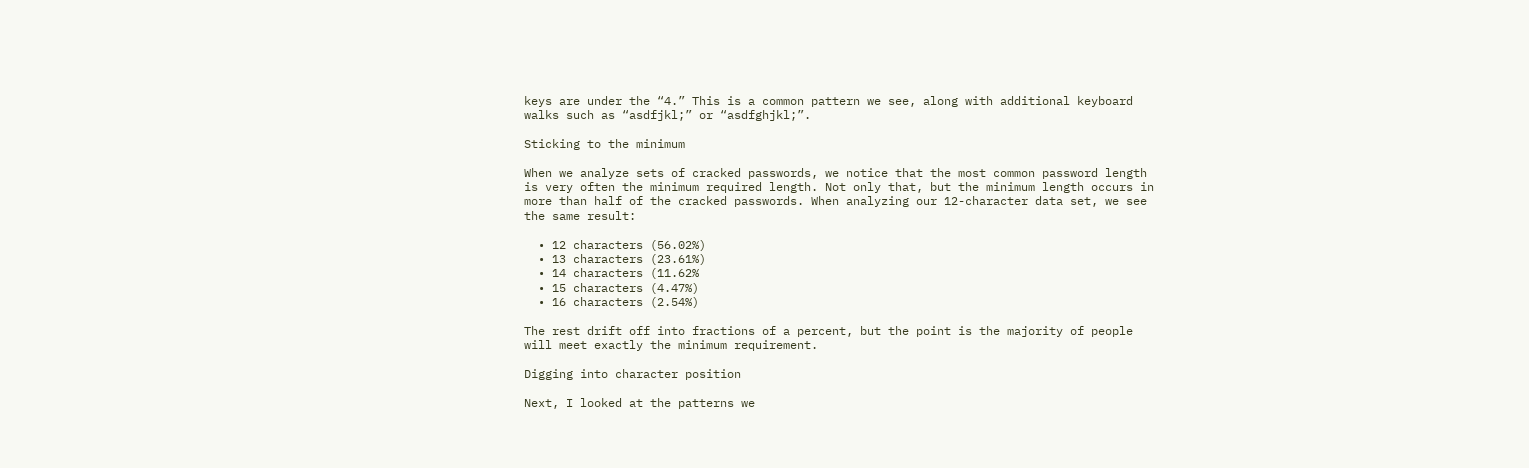keys are under the “4.” This is a common pattern we see, along with additional keyboard walks such as “asdfjkl;” or “asdfghjkl;”.

Sticking to the minimum

When we analyze sets of cracked passwords, we notice that the most common password length is very often the minimum required length. Not only that, but the minimum length occurs in more than half of the cracked passwords. When analyzing our 12-character data set, we see the same result:

  • 12 characters (56.02%)
  • 13 characters (23.61%)
  • 14 characters (11.62%
  • 15 characters (4.47%)
  • 16 characters (2.54%)

The rest drift off into fractions of a percent, but the point is the majority of people will meet exactly the minimum requirement.

Digging into character position

Next, I looked at the patterns we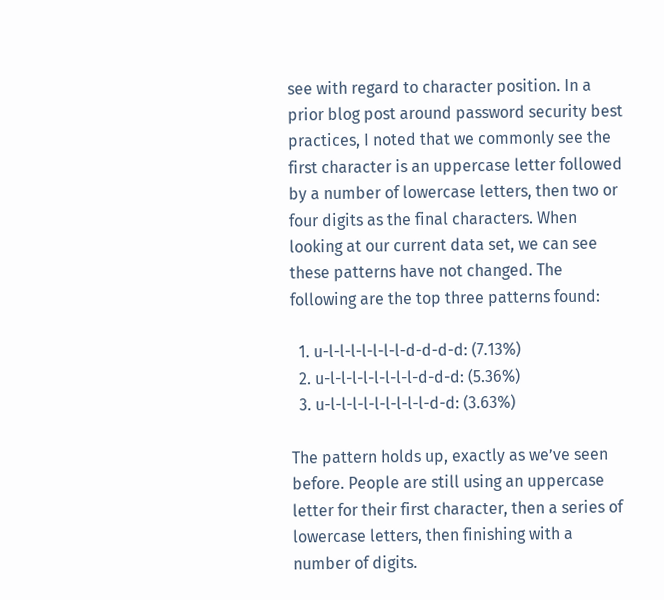see with regard to character position. In a prior blog post around password security best practices, I noted that we commonly see the first character is an uppercase letter followed by a number of lowercase letters, then two or four digits as the final characters. When looking at our current data set, we can see these patterns have not changed. The following are the top three patterns found:

  1. u-l-l-l-l-l-l-l-d-d-d-d: (7.13%)
  2. u-l-l-l-l-l-l-l-l-d-d-d: (5.36%)
  3. u-l-l-l-l-l-l-l-l-l-d-d: (3.63%)

The pattern holds up, exactly as we’ve seen before. People are still using an uppercase letter for their first character, then a series of lowercase letters, then finishing with a number of digits.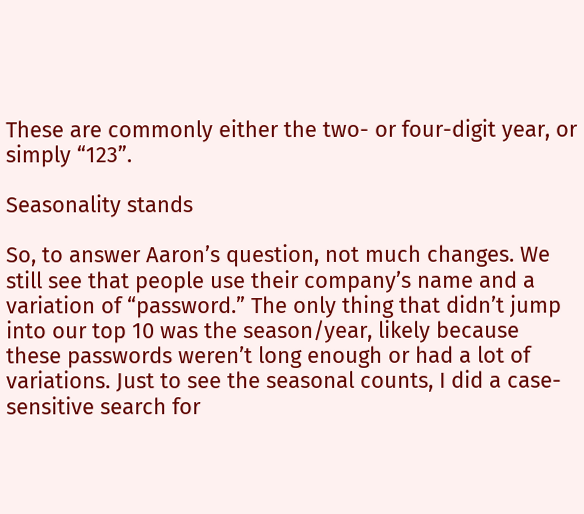These are commonly either the two- or four-digit year, or simply “123”.

Seasonality stands

So, to answer Aaron’s question, not much changes. We still see that people use their company’s name and a variation of “password.” The only thing that didn’t jump into our top 10 was the season/year, likely because these passwords weren’t long enough or had a lot of variations. Just to see the seasonal counts, I did a case-sensitive search for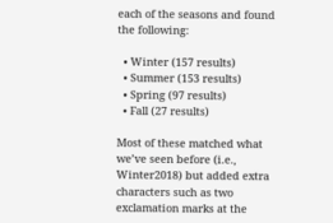each of the seasons and found the following:

  • Winter (157 results)
  • Summer (153 results)
  • Spring (97 results)
  • Fall (27 results)

Most of these matched what we’ve seen before (i.e., Winter2018) but added extra characters such as two exclamation marks at the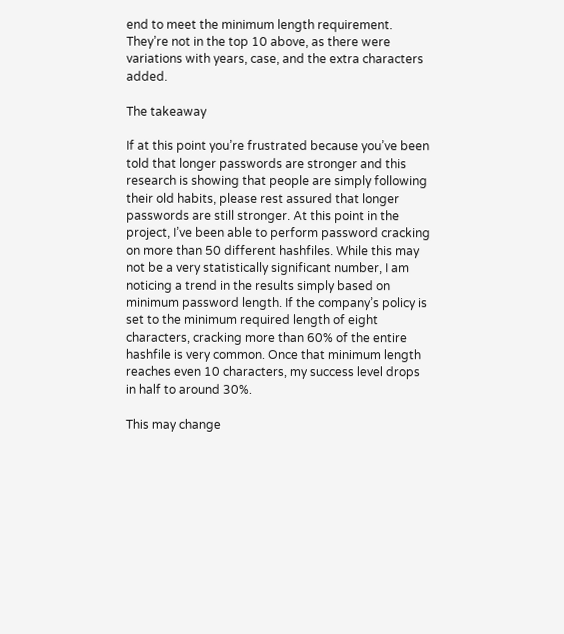end to meet the minimum length requirement. They’re not in the top 10 above, as there were variations with years, case, and the extra characters added.

The takeaway

If at this point you’re frustrated because you’ve been told that longer passwords are stronger and this research is showing that people are simply following their old habits, please rest assured that longer passwords are still stronger. At this point in the project, I’ve been able to perform password cracking on more than 50 different hashfiles. While this may not be a very statistically significant number, I am noticing a trend in the results simply based on minimum password length. If the company’s policy is set to the minimum required length of eight characters, cracking more than 60% of the entire hashfile is very common. Once that minimum length reaches even 10 characters, my success level drops in half to around 30%.

This may change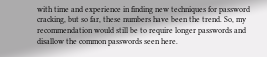with time and experience in finding new techniques for password cracking, but so far, these numbers have been the trend. So, my recommendation would still be to require longer passwords and disallow the common passwords seen here.